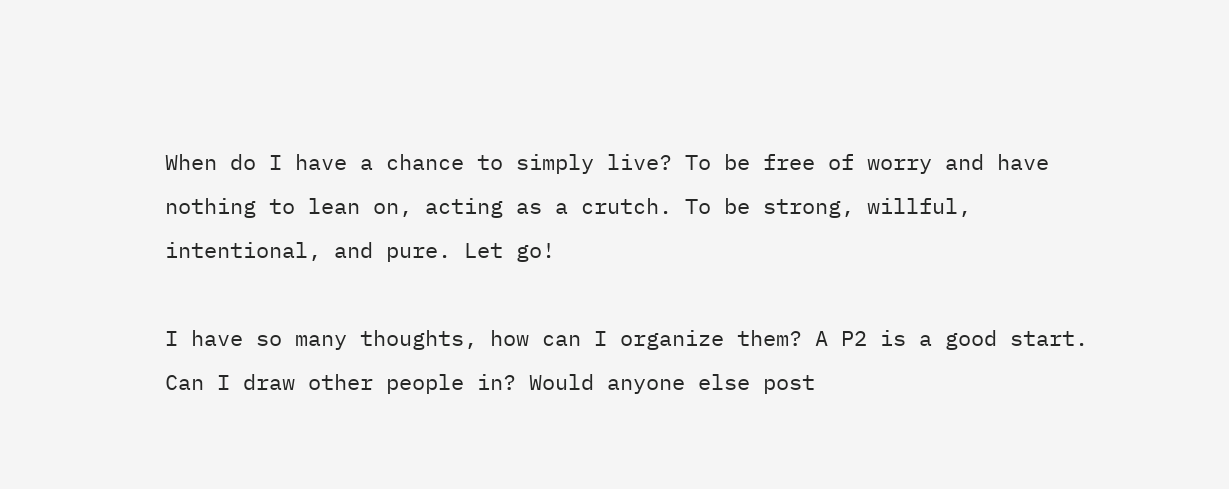When do I have a chance to simply live? To be free of worry and have nothing to lean on, acting as a crutch. To be strong, willful, intentional, and pure. Let go!

I have so many thoughts, how can I organize them? A P2 is a good start. Can I draw other people in? Would anyone else post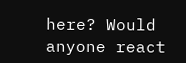here? Would anyone react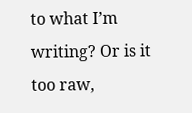to what I’m writing? Or is it too raw,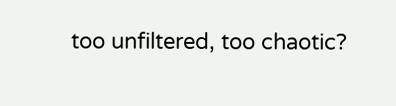too unfiltered, too chaotic?